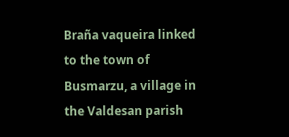Braña vaqueira linked to the town of Busmarzu, a village in the Valdesan parish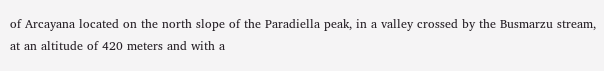of Arcayana located on the north slope of the Paradiella peak, in a valley crossed by the Busmarzu stream, at an altitude of 420 meters and with a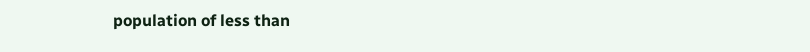population of less than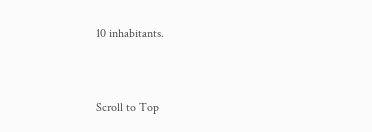10 inhabitants.


Scroll to Top